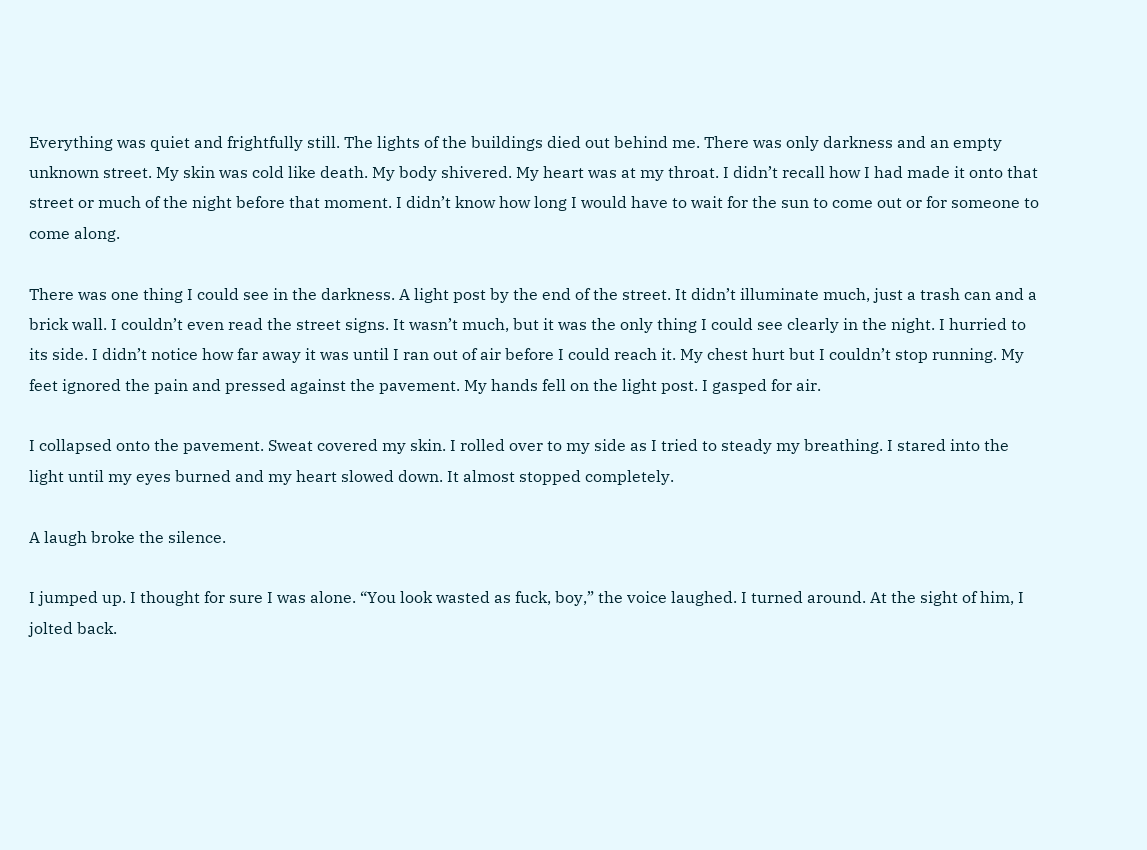Everything was quiet and frightfully still. The lights of the buildings died out behind me. There was only darkness and an empty unknown street. My skin was cold like death. My body shivered. My heart was at my throat. I didn’t recall how I had made it onto that street or much of the night before that moment. I didn’t know how long I would have to wait for the sun to come out or for someone to come along.

There was one thing I could see in the darkness. A light post by the end of the street. It didn’t illuminate much, just a trash can and a brick wall. I couldn’t even read the street signs. It wasn’t much, but it was the only thing I could see clearly in the night. I hurried to its side. I didn’t notice how far away it was until I ran out of air before I could reach it. My chest hurt but I couldn’t stop running. My feet ignored the pain and pressed against the pavement. My hands fell on the light post. I gasped for air.

I collapsed onto the pavement. Sweat covered my skin. I rolled over to my side as I tried to steady my breathing. I stared into the light until my eyes burned and my heart slowed down. It almost stopped completely.

A laugh broke the silence.

I jumped up. I thought for sure I was alone. “You look wasted as fuck, boy,” the voice laughed. I turned around. At the sight of him, I jolted back.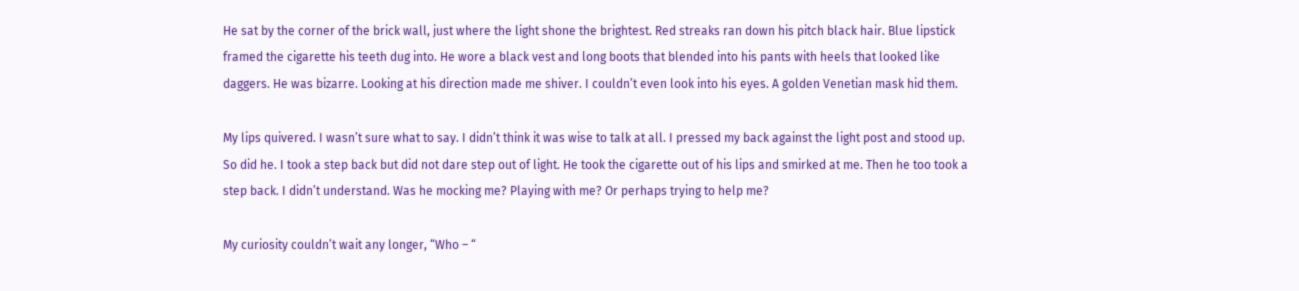He sat by the corner of the brick wall, just where the light shone the brightest. Red streaks ran down his pitch black hair. Blue lipstick framed the cigarette his teeth dug into. He wore a black vest and long boots that blended into his pants with heels that looked like daggers. He was bizarre. Looking at his direction made me shiver. I couldn’t even look into his eyes. A golden Venetian mask hid them.

My lips quivered. I wasn’t sure what to say. I didn’t think it was wise to talk at all. I pressed my back against the light post and stood up. So did he. I took a step back but did not dare step out of light. He took the cigarette out of his lips and smirked at me. Then he too took a step back. I didn’t understand. Was he mocking me? Playing with me? Or perhaps trying to help me?

My curiosity couldn’t wait any longer, “Who – “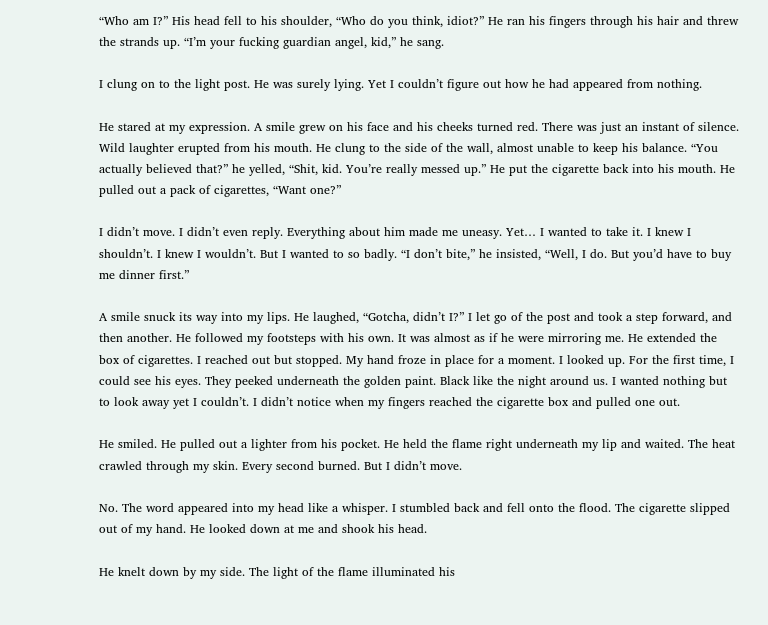“Who am I?” His head fell to his shoulder, “Who do you think, idiot?” He ran his fingers through his hair and threw the strands up. “I’m your fucking guardian angel, kid,” he sang.

I clung on to the light post. He was surely lying. Yet I couldn’t figure out how he had appeared from nothing.

He stared at my expression. A smile grew on his face and his cheeks turned red. There was just an instant of silence. Wild laughter erupted from his mouth. He clung to the side of the wall, almost unable to keep his balance. “You actually believed that?” he yelled, “Shit, kid. You’re really messed up.” He put the cigarette back into his mouth. He pulled out a pack of cigarettes, “Want one?”

I didn’t move. I didn’t even reply. Everything about him made me uneasy. Yet… I wanted to take it. I knew I shouldn’t. I knew I wouldn’t. But I wanted to so badly. “I don’t bite,” he insisted, “Well, I do. But you’d have to buy me dinner first.”

A smile snuck its way into my lips. He laughed, “Gotcha, didn’t I?” I let go of the post and took a step forward, and then another. He followed my footsteps with his own. It was almost as if he were mirroring me. He extended the box of cigarettes. I reached out but stopped. My hand froze in place for a moment. I looked up. For the first time, I could see his eyes. They peeked underneath the golden paint. Black like the night around us. I wanted nothing but to look away yet I couldn’t. I didn’t notice when my fingers reached the cigarette box and pulled one out.

He smiled. He pulled out a lighter from his pocket. He held the flame right underneath my lip and waited. The heat crawled through my skin. Every second burned. But I didn’t move.

No. The word appeared into my head like a whisper. I stumbled back and fell onto the flood. The cigarette slipped out of my hand. He looked down at me and shook his head.

He knelt down by my side. The light of the flame illuminated his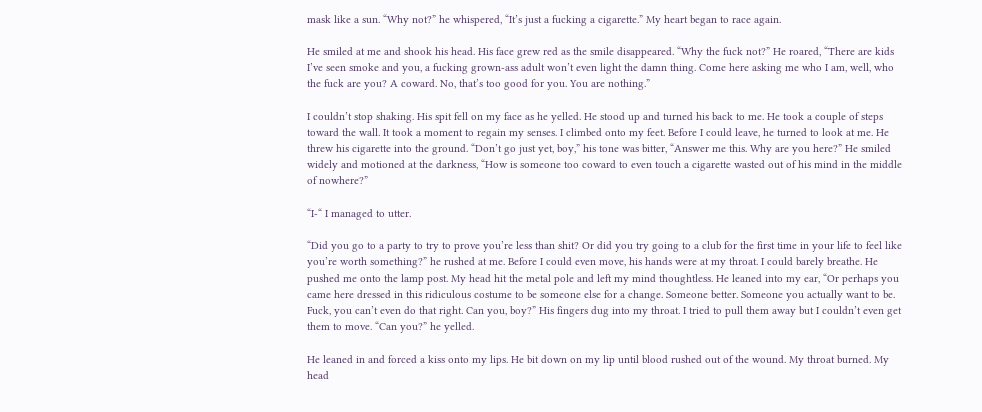mask like a sun. “Why not?” he whispered, “It’s just a fucking a cigarette.” My heart began to race again.

He smiled at me and shook his head. His face grew red as the smile disappeared. “Why the fuck not?” He roared, “There are kids I’ve seen smoke and you, a fucking grown-ass adult won’t even light the damn thing. Come here asking me who I am, well, who the fuck are you? A coward. No, that’s too good for you. You are nothing.”

I couldn’t stop shaking. His spit fell on my face as he yelled. He stood up and turned his back to me. He took a couple of steps toward the wall. It took a moment to regain my senses. I climbed onto my feet. Before I could leave, he turned to look at me. He threw his cigarette into the ground. “Don’t go just yet, boy,” his tone was bitter, “Answer me this. Why are you here?” He smiled widely and motioned at the darkness, “How is someone too coward to even touch a cigarette wasted out of his mind in the middle of nowhere?”

“I-“ I managed to utter.

“Did you go to a party to try to prove you’re less than shit? Or did you try going to a club for the first time in your life to feel like you’re worth something?” he rushed at me. Before I could even move, his hands were at my throat. I could barely breathe. He pushed me onto the lamp post. My head hit the metal pole and left my mind thoughtless. He leaned into my ear, “Or perhaps you came here dressed in this ridiculous costume to be someone else for a change. Someone better. Someone you actually want to be. Fuck, you can’t even do that right. Can you, boy?” His fingers dug into my throat. I tried to pull them away but I couldn’t even get them to move. “Can you?” he yelled.

He leaned in and forced a kiss onto my lips. He bit down on my lip until blood rushed out of the wound. My throat burned. My head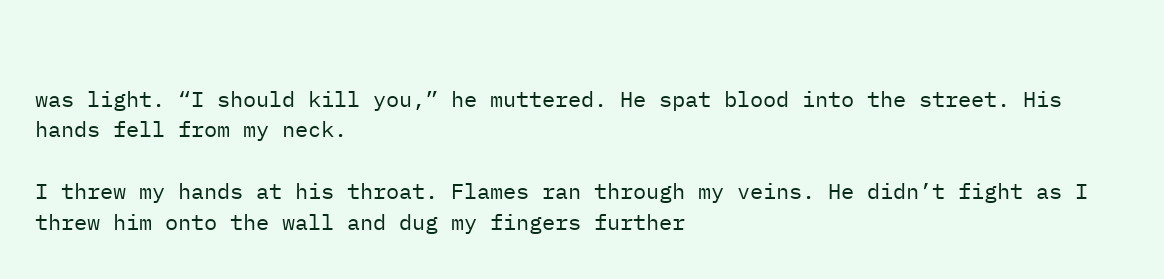was light. “I should kill you,” he muttered. He spat blood into the street. His hands fell from my neck.

I threw my hands at his throat. Flames ran through my veins. He didn’t fight as I threw him onto the wall and dug my fingers further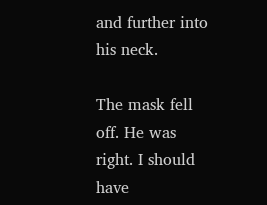and further into his neck.

The mask fell off. He was right. I should have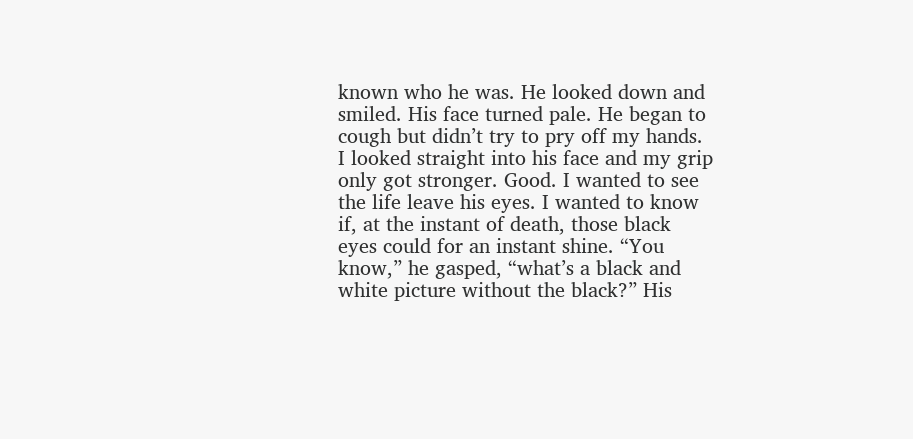known who he was. He looked down and smiled. His face turned pale. He began to cough but didn’t try to pry off my hands. I looked straight into his face and my grip only got stronger. Good. I wanted to see the life leave his eyes. I wanted to know if, at the instant of death, those black eyes could for an instant shine. “You know,” he gasped, “what’s a black and white picture without the black?” His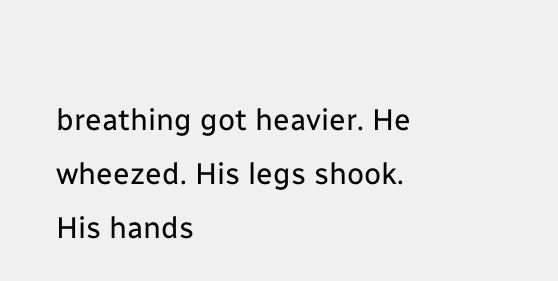breathing got heavier. He wheezed. His legs shook. His hands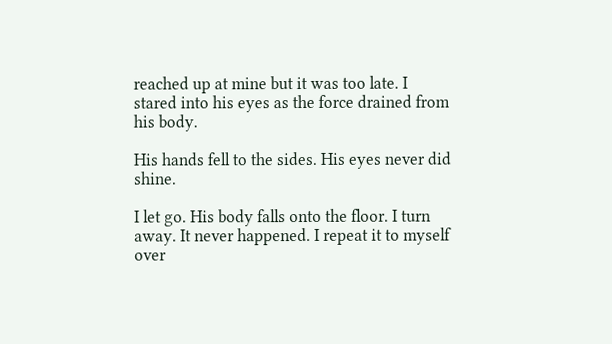reached up at mine but it was too late. I stared into his eyes as the force drained from his body.

His hands fell to the sides. His eyes never did shine.

I let go. His body falls onto the floor. I turn away. It never happened. I repeat it to myself over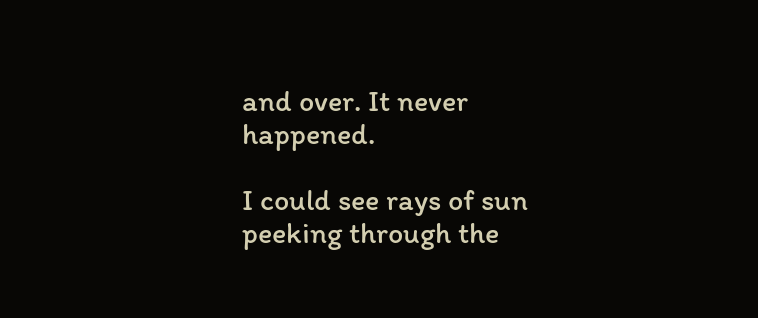and over. It never happened.

I could see rays of sun peeking through the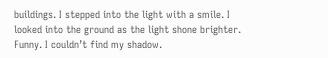buildings. I stepped into the light with a smile. I looked into the ground as the light shone brighter. Funny. I couldn’t find my shadow.